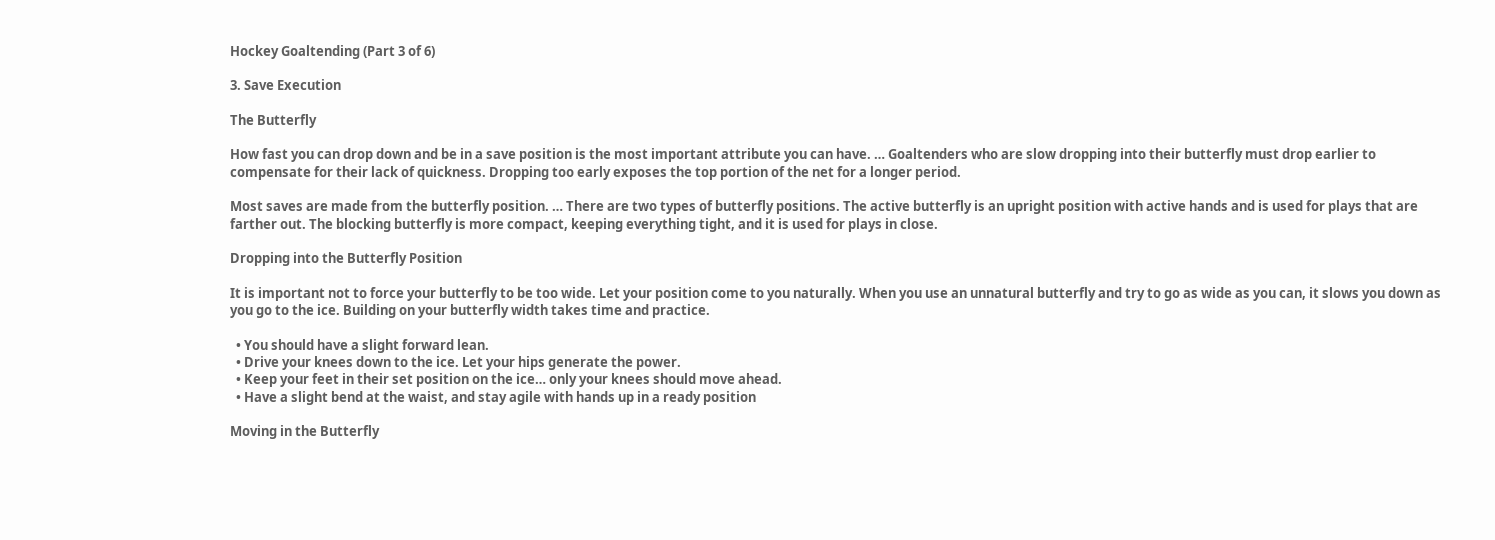Hockey Goaltending (Part 3 of 6)

3. Save Execution

The Butterfly

How fast you can drop down and be in a save position is the most important attribute you can have. … Goaltenders who are slow dropping into their butterfly must drop earlier to compensate for their lack of quickness. Dropping too early exposes the top portion of the net for a longer period.

Most saves are made from the butterfly position. … There are two types of butterfly positions. The active butterfly is an upright position with active hands and is used for plays that are farther out. The blocking butterfly is more compact, keeping everything tight, and it is used for plays in close.

Dropping into the Butterfly Position

It is important not to force your butterfly to be too wide. Let your position come to you naturally. When you use an unnatural butterfly and try to go as wide as you can, it slows you down as you go to the ice. Building on your butterfly width takes time and practice.

  • You should have a slight forward lean.
  • Drive your knees down to the ice. Let your hips generate the power.
  • Keep your feet in their set position on the ice… only your knees should move ahead.
  • Have a slight bend at the waist, and stay agile with hands up in a ready position

Moving in the Butterfly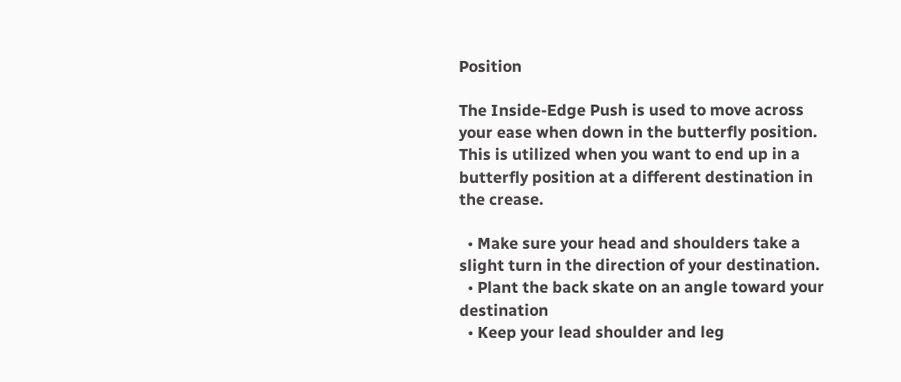Position

The Inside-Edge Push is used to move across your ease when down in the butterfly position. This is utilized when you want to end up in a butterfly position at a different destination in the crease.

  • Make sure your head and shoulders take a slight turn in the direction of your destination.
  • Plant the back skate on an angle toward your destination
  • Keep your lead shoulder and leg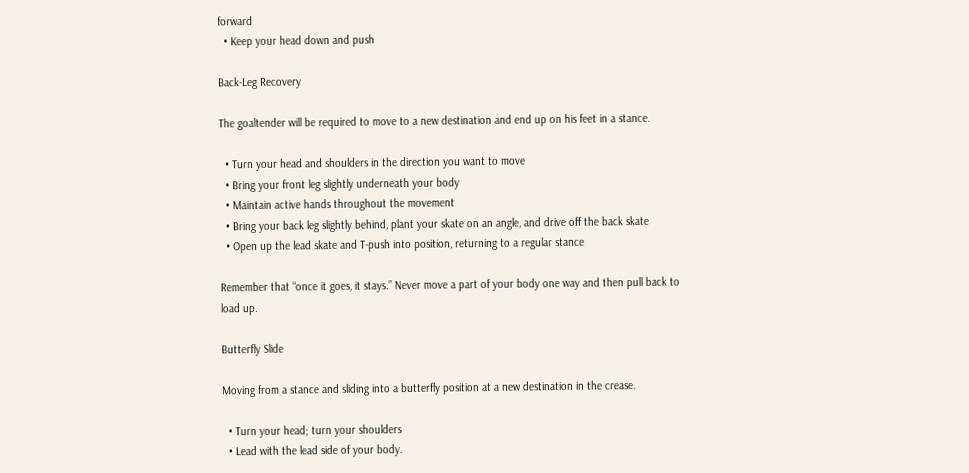forward
  • Keep your head down and push

Back-Leg Recovery

The goaltender will be required to move to a new destination and end up on his feet in a stance.

  • Turn your head and shoulders in the direction you want to move
  • Bring your front leg slightly underneath your body
  • Maintain active hands throughout the movement
  • Bring your back leg slightly behind, plant your skate on an angle, and drive off the back skate
  • Open up the lead skate and T-push into position, returning to a regular stance

Remember that “once it goes, it stays.” Never move a part of your body one way and then pull back to load up.

Butterfly Slide

Moving from a stance and sliding into a butterfly position at a new destination in the crease.

  • Turn your head; turn your shoulders
  • Lead with the lead side of your body.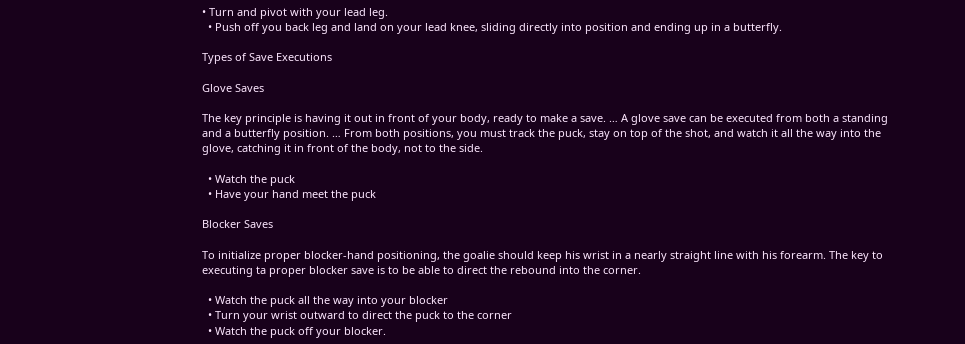• Turn and pivot with your lead leg.
  • Push off you back leg and land on your lead knee, sliding directly into position and ending up in a butterfly.

Types of Save Executions

Glove Saves

The key principle is having it out in front of your body, ready to make a save. … A glove save can be executed from both a standing and a butterfly position. … From both positions, you must track the puck, stay on top of the shot, and watch it all the way into the glove, catching it in front of the body, not to the side.

  • Watch the puck
  • Have your hand meet the puck

Blocker Saves

To initialize proper blocker-hand positioning, the goalie should keep his wrist in a nearly straight line with his forearm. The key to executing ta proper blocker save is to be able to direct the rebound into the corner.

  • Watch the puck all the way into your blocker
  • Turn your wrist outward to direct the puck to the corner
  • Watch the puck off your blocker.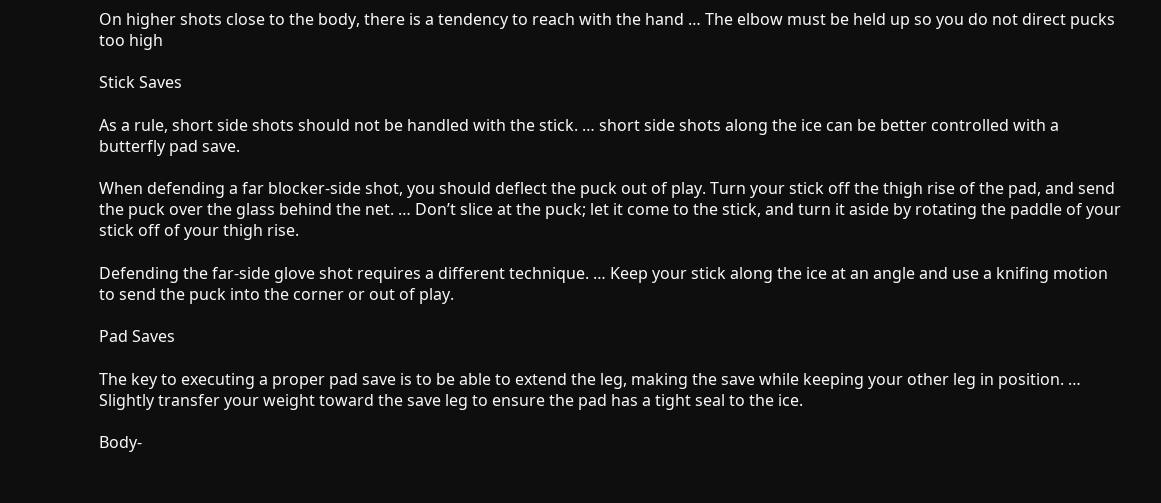On higher shots close to the body, there is a tendency to reach with the hand … The elbow must be held up so you do not direct pucks too high

Stick Saves

As a rule, short side shots should not be handled with the stick. … short side shots along the ice can be better controlled with a butterfly pad save.

When defending a far blocker-side shot, you should deflect the puck out of play. Turn your stick off the thigh rise of the pad, and send the puck over the glass behind the net. … Don’t slice at the puck; let it come to the stick, and turn it aside by rotating the paddle of your stick off of your thigh rise.

Defending the far-side glove shot requires a different technique. … Keep your stick along the ice at an angle and use a knifing motion to send the puck into the corner or out of play.

Pad Saves

The key to executing a proper pad save is to be able to extend the leg, making the save while keeping your other leg in position. … Slightly transfer your weight toward the save leg to ensure the pad has a tight seal to the ice.

Body-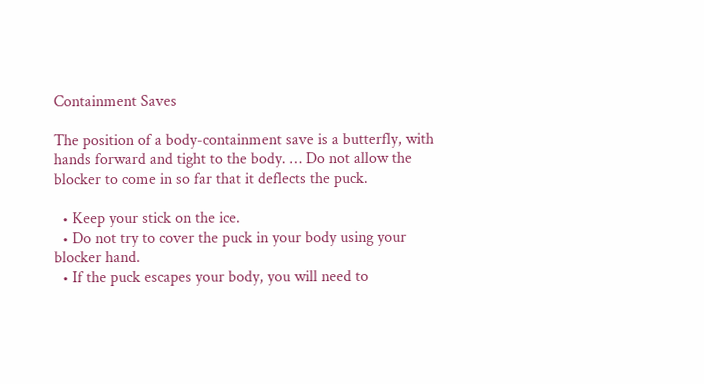Containment Saves

The position of a body-containment save is a butterfly, with hands forward and tight to the body. … Do not allow the blocker to come in so far that it deflects the puck.

  • Keep your stick on the ice.
  • Do not try to cover the puck in your body using your blocker hand.
  • If the puck escapes your body, you will need to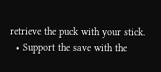retrieve the puck with your stick.
  • Support the save with the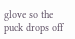glove so the puck drops off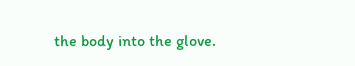the body into the glove.